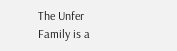The Unfer Family is a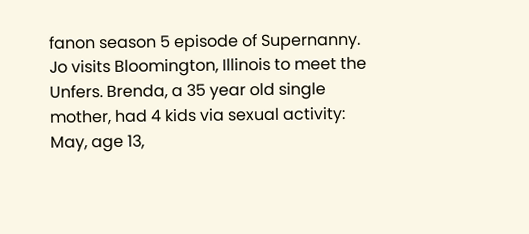fanon season 5 episode of Supernanny. Jo visits Bloomington, Illinois to meet the Unfers. Brenda, a 35 year old single mother, had 4 kids via sexual activity: May, age 13,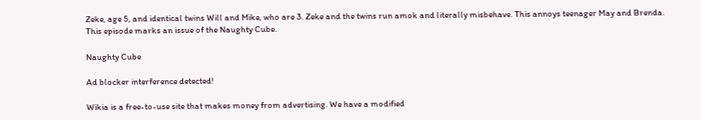Zeke, age 5, and identical twins Will and Mike, who are 3. Zeke and the twins run amok and literally misbehave. This annoys teenager May and Brenda. This episode marks an issue of the Naughty Cube.

Naughty Cube

Ad blocker interference detected!

Wikia is a free-to-use site that makes money from advertising. We have a modified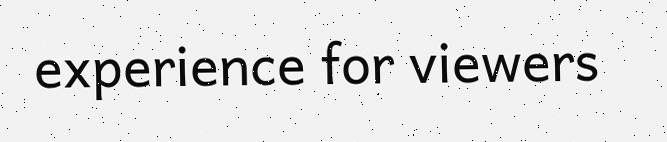experience for viewers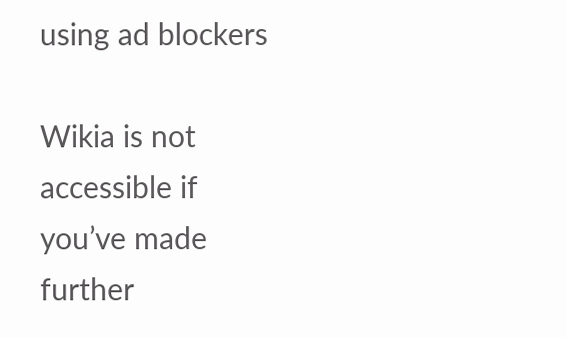using ad blockers

Wikia is not accessible if you’ve made further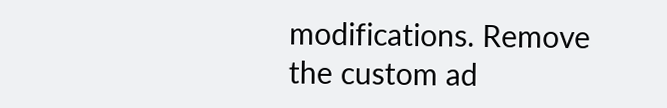modifications. Remove the custom ad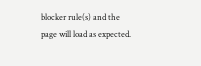blocker rule(s) and the page will load as expected.